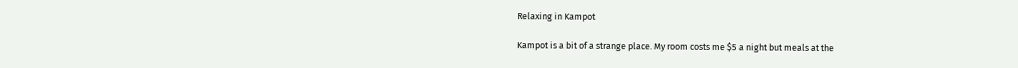Relaxing in Kampot

Kampot is a bit of a strange place. My room costs me $5 a night but meals at the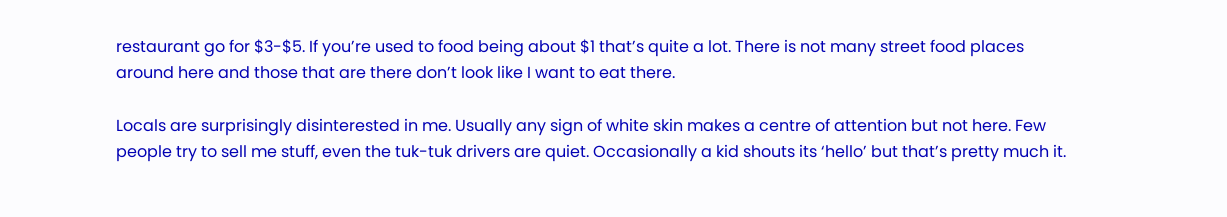restaurant go for $3-$5. If you’re used to food being about $1 that’s quite a lot. There is not many street food places around here and those that are there don’t look like I want to eat there.

Locals are surprisingly disinterested in me. Usually any sign of white skin makes a centre of attention but not here. Few people try to sell me stuff, even the tuk-tuk drivers are quiet. Occasionally a kid shouts its ‘hello’ but that’s pretty much it.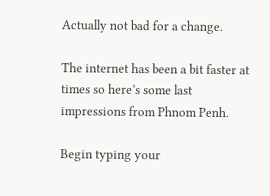Actually not bad for a change.

The internet has been a bit faster at times so here’s some last impressions from Phnom Penh.

Begin typing your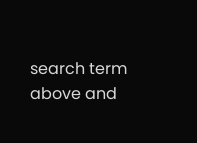search term above and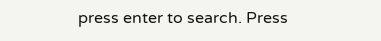press enter to search. Press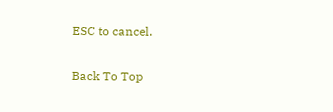ESC to cancel.

Back To Top